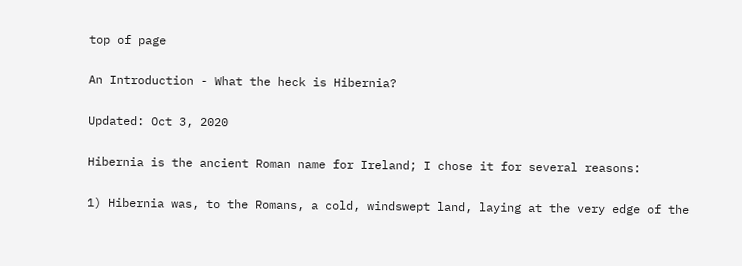top of page

An Introduction - What the heck is Hibernia?

Updated: Oct 3, 2020

Hibernia is the ancient Roman name for Ireland; I chose it for several reasons:

1) Hibernia was, to the Romans, a cold, windswept land, laying at the very edge of the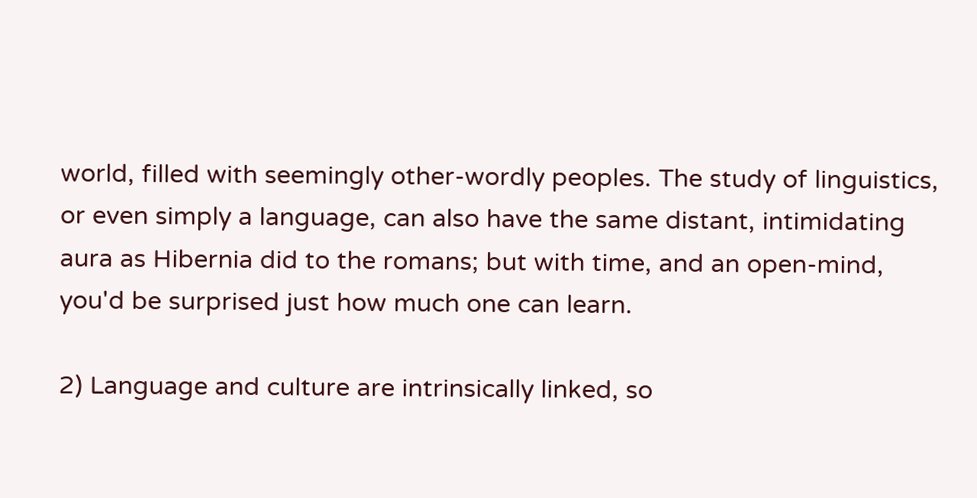world, filled with seemingly other-wordly peoples. The study of linguistics, or even simply a language, can also have the same distant, intimidating aura as Hibernia did to the romans; but with time, and an open-mind, you'd be surprised just how much one can learn.

2) Language and culture are intrinsically linked, so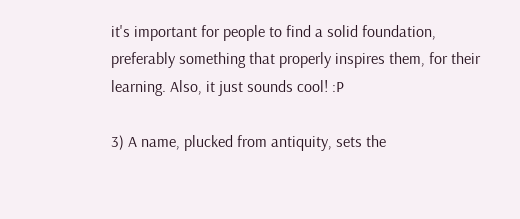it's important for people to find a solid foundation, preferably something that properly inspires them, for their learning. Also, it just sounds cool! :P

3) A name, plucked from antiquity, sets the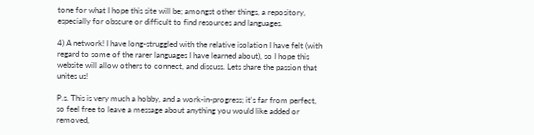tone for what I hope this site will be; amongst other things, a repository, especially for obscure or difficult to find resources and languages.

4) A network! I have long-struggled with the relative isolation I have felt (with regard to some of the rarer languages I have learned about), so I hope this website will allow others to connect, and discuss. Lets share the passion that unites us!

P.s. This is very much a hobby, and a work-in-progress; it's far from perfect, so feel free to leave a message about anything you would like added or removed,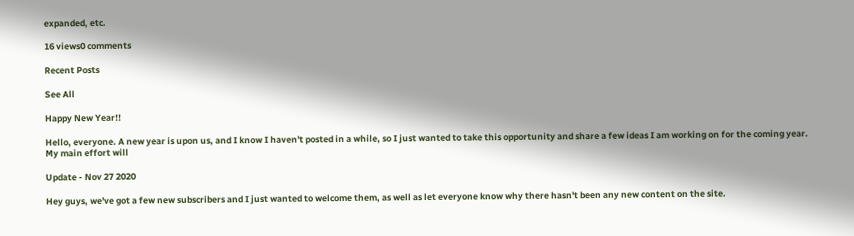expanded, etc.

16 views0 comments

Recent Posts

See All

Happy New Year!!

Hello, everyone. A new year is upon us, and I know I haven't posted in a while, so I just wanted to take this opportunity and share a few ideas I am working on for the coming year. My main effort will

Update - Nov 27 2020

Hey guys, we've got a few new subscribers and I just wanted to welcome them, as well as let everyone know why there hasn't been any new content on the site.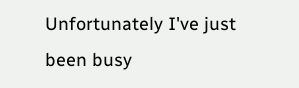Unfortunately I've just been busy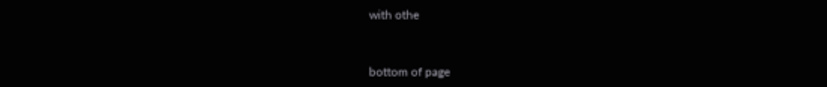with othe


bottom of page